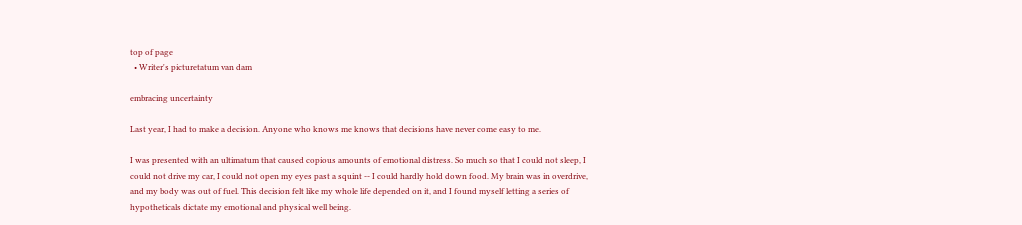top of page
  • Writer's picturetatum van dam

embracing uncertainty

Last year, I had to make a decision. Anyone who knows me knows that decisions have never come easy to me.

I was presented with an ultimatum that caused copious amounts of emotional distress. So much so that I could not sleep, I could not drive my car, I could not open my eyes past a squint -- I could hardly hold down food. My brain was in overdrive, and my body was out of fuel. This decision felt like my whole life depended on it, and I found myself letting a series of hypotheticals dictate my emotional and physical well being.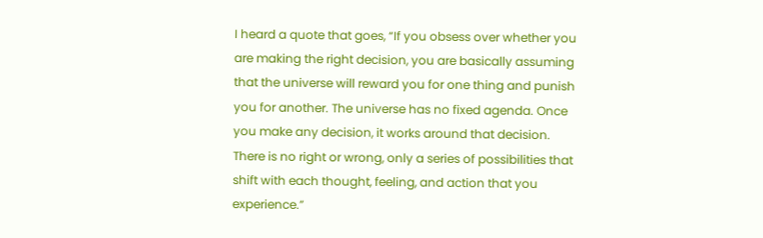I heard a quote that goes, “If you obsess over whether you are making the right decision, you are basically assuming that the universe will reward you for one thing and punish you for another. The universe has no fixed agenda. Once you make any decision, it works around that decision. There is no right or wrong, only a series of possibilities that shift with each thought, feeling, and action that you experience.”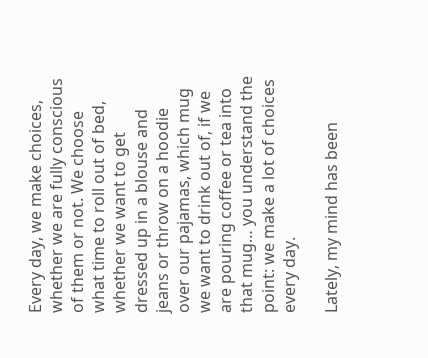Every day, we make choices, whether we are fully conscious of them or not. We choose what time to roll out of bed, whether we want to get dressed up in a blouse and jeans or throw on a hoodie over our pajamas, which mug we want to drink out of, if we are pouring coffee or tea into that mug… you understand the point: we make a lot of choices every day.

Lately, my mind has been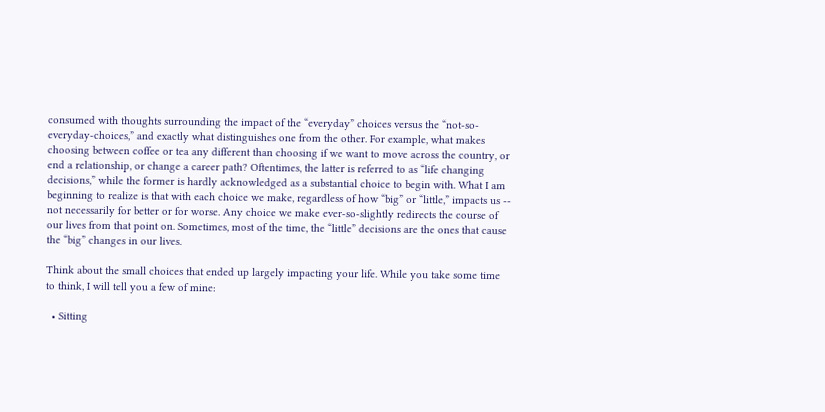consumed with thoughts surrounding the impact of the “everyday” choices versus the “not-so-everyday-choices,” and exactly what distinguishes one from the other. For example, what makes choosing between coffee or tea any different than choosing if we want to move across the country, or end a relationship, or change a career path? Oftentimes, the latter is referred to as “life changing decisions,” while the former is hardly acknowledged as a substantial choice to begin with. What I am beginning to realize is that with each choice we make, regardless of how “big” or “little,” impacts us -- not necessarily for better or for worse. Any choice we make ever-so-slightly redirects the course of our lives from that point on. Sometimes, most of the time, the “little” decisions are the ones that cause the “big” changes in our lives.

Think about the small choices that ended up largely impacting your life. While you take some time to think, I will tell you a few of mine:

  • Sitting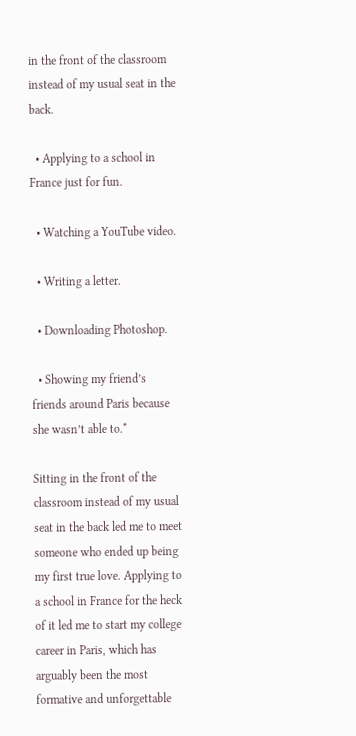in the front of the classroom instead of my usual seat in the back.

  • Applying to a school in France just for fun.

  • Watching a YouTube video.

  • Writing a letter.

  • Downloading Photoshop.

  • Showing my friend’s friends around Paris because she wasn’t able to.*

Sitting in the front of the classroom instead of my usual seat in the back led me to meet someone who ended up being my first true love. Applying to a school in France for the heck of it led me to start my college career in Paris, which has arguably been the most formative and unforgettable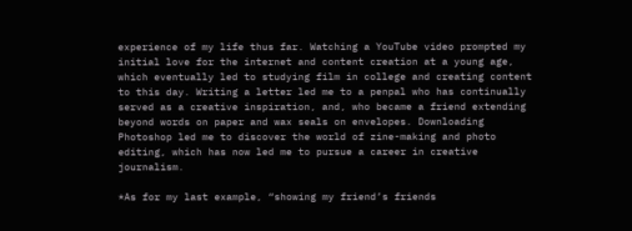experience of my life thus far. Watching a YouTube video prompted my initial love for the internet and content creation at a young age, which eventually led to studying film in college and creating content to this day. Writing a letter led me to a penpal who has continually served as a creative inspiration, and, who became a friend extending beyond words on paper and wax seals on envelopes. Downloading Photoshop led me to discover the world of zine-making and photo editing, which has now led me to pursue a career in creative journalism.

*As for my last example, “showing my friend’s friends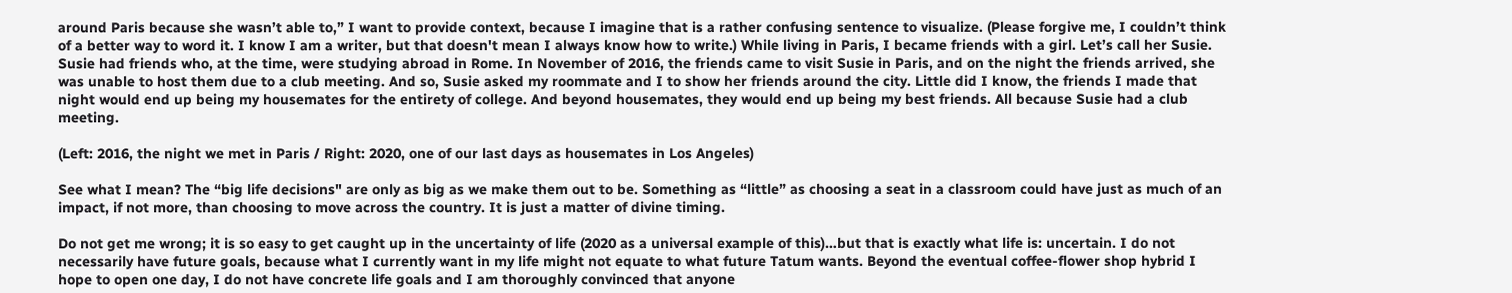around Paris because she wasn’t able to,” I want to provide context, because I imagine that is a rather confusing sentence to visualize. (Please forgive me, I couldn’t think of a better way to word it. I know I am a writer, but that doesn't mean I always know how to write.) While living in Paris, I became friends with a girl. Let’s call her Susie. Susie had friends who, at the time, were studying abroad in Rome. In November of 2016, the friends came to visit Susie in Paris, and on the night the friends arrived, she was unable to host them due to a club meeting. And so, Susie asked my roommate and I to show her friends around the city. Little did I know, the friends I made that night would end up being my housemates for the entirety of college. And beyond housemates, they would end up being my best friends. All because Susie had a club meeting.

(Left: 2016, the night we met in Paris / Right: 2020, one of our last days as housemates in Los Angeles)

See what I mean? The “big life decisions" are only as big as we make them out to be. Something as “little” as choosing a seat in a classroom could have just as much of an impact, if not more, than choosing to move across the country. It is just a matter of divine timing.

Do not get me wrong; it is so easy to get caught up in the uncertainty of life (2020 as a universal example of this)…but that is exactly what life is: uncertain. I do not necessarily have future goals, because what I currently want in my life might not equate to what future Tatum wants. Beyond the eventual coffee-flower shop hybrid I hope to open one day, I do not have concrete life goals and I am thoroughly convinced that anyone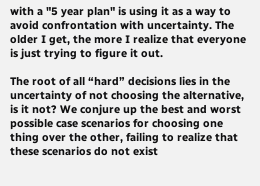with a "5 year plan" is using it as a way to avoid confrontation with uncertainty. The older I get, the more I realize that everyone is just trying to figure it out.

The root of all “hard” decisions lies in the uncertainty of not choosing the alternative, is it not? We conjure up the best and worst possible case scenarios for choosing one thing over the other, failing to realize that these scenarios do not exist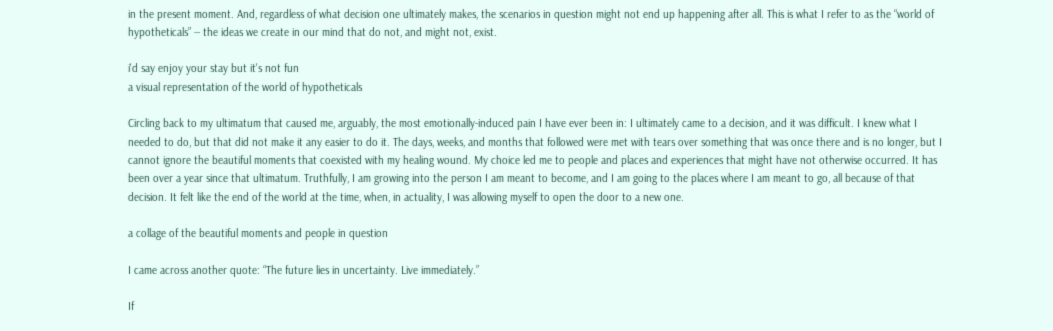in the present moment. And, regardless of what decision one ultimately makes, the scenarios in question might not end up happening after all. This is what I refer to as the “world of hypotheticals” -- the ideas we create in our mind that do not, and might not, exist.

i'd say enjoy your stay but it's not fun
a visual representation of the world of hypotheticals

Circling back to my ultimatum that caused me, arguably, the most emotionally-induced pain I have ever been in: I ultimately came to a decision, and it was difficult. I knew what I needed to do, but that did not make it any easier to do it. The days, weeks, and months that followed were met with tears over something that was once there and is no longer, but I cannot ignore the beautiful moments that coexisted with my healing wound. My choice led me to people and places and experiences that might have not otherwise occurred. It has been over a year since that ultimatum. Truthfully, I am growing into the person I am meant to become, and I am going to the places where I am meant to go, all because of that decision. It felt like the end of the world at the time, when, in actuality, I was allowing myself to open the door to a new one.

a collage of the beautiful moments and people in question

I came across another quote: “The future lies in uncertainty. Live immediately.”

If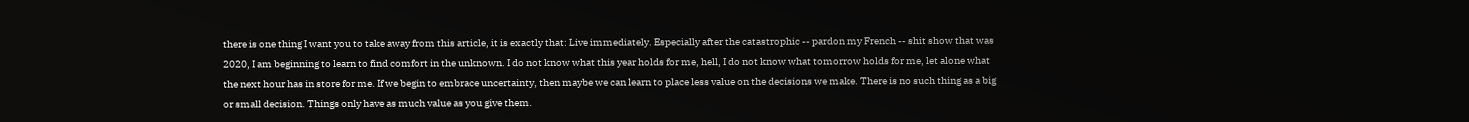there is one thing I want you to take away from this article, it is exactly that: Live immediately. Especially after the catastrophic -- pardon my French -- shit show that was 2020, I am beginning to learn to find comfort in the unknown. I do not know what this year holds for me, hell, I do not know what tomorrow holds for me, let alone what the next hour has in store for me. If we begin to embrace uncertainty, then maybe we can learn to place less value on the decisions we make. There is no such thing as a big or small decision. Things only have as much value as you give them.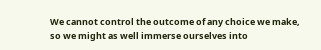We cannot control the outcome of any choice we make, so we might as well immerse ourselves into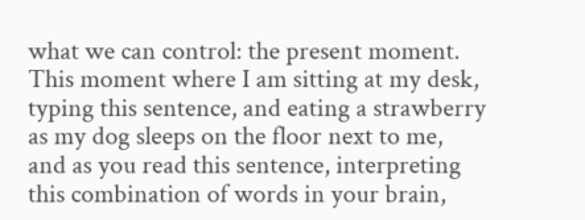what we can control: the present moment. This moment where I am sitting at my desk, typing this sentence, and eating a strawberry as my dog sleeps on the floor next to me, and as you read this sentence, interpreting this combination of words in your brain,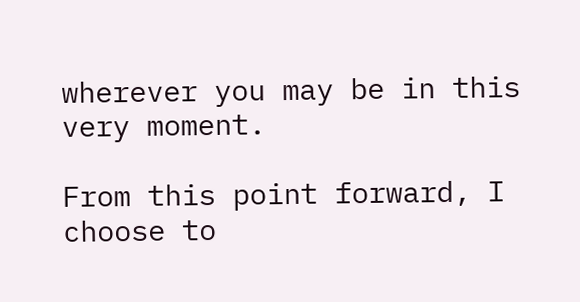wherever you may be in this very moment.

From this point forward, I choose to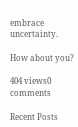embrace uncertainty.

How about you?

404 views0 comments

Recent Posts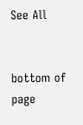See All


bottom of page